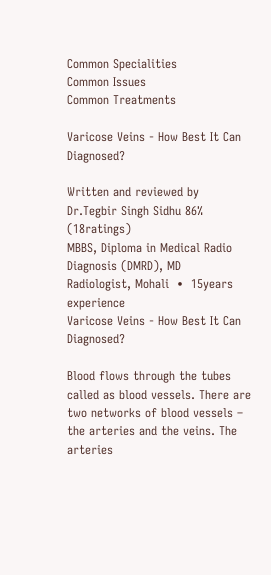Common Specialities
Common Issues
Common Treatments

Varicose Veins - How Best It Can Diagnosed?

Written and reviewed by
Dr.Tegbir Singh Sidhu 86% (18ratings)
MBBS, Diploma in Medical Radio Diagnosis (DMRD), MD
Radiologist, Mohali  •  15years experience
Varicose Veins - How Best It Can Diagnosed?

Blood flows through the tubes called as blood vessels. There are two networks of blood vessels – the arteries and the veins. The arteries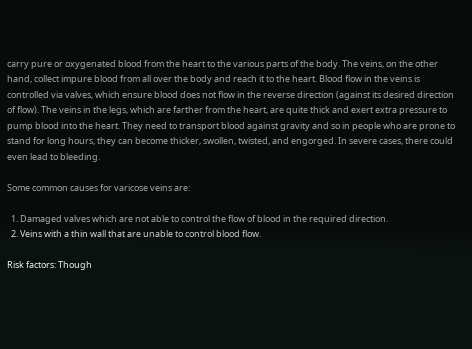carry pure or oxygenated blood from the heart to the various parts of the body. The veins, on the other hand, collect impure blood from all over the body and reach it to the heart. Blood flow in the veins is controlled via valves, which ensure blood does not flow in the reverse direction (against its desired direction of flow). The veins in the legs, which are farther from the heart, are quite thick and exert extra pressure to pump blood into the heart. They need to transport blood against gravity and so in people who are prone to stand for long hours, they can become thicker, swollen, twisted, and engorged. In severe cases, there could even lead to bleeding.

Some common causes for varicose veins are:

  1. Damaged valves which are not able to control the flow of blood in the required direction.
  2. Veins with a thin wall that are unable to control blood flow.

Risk factors: Though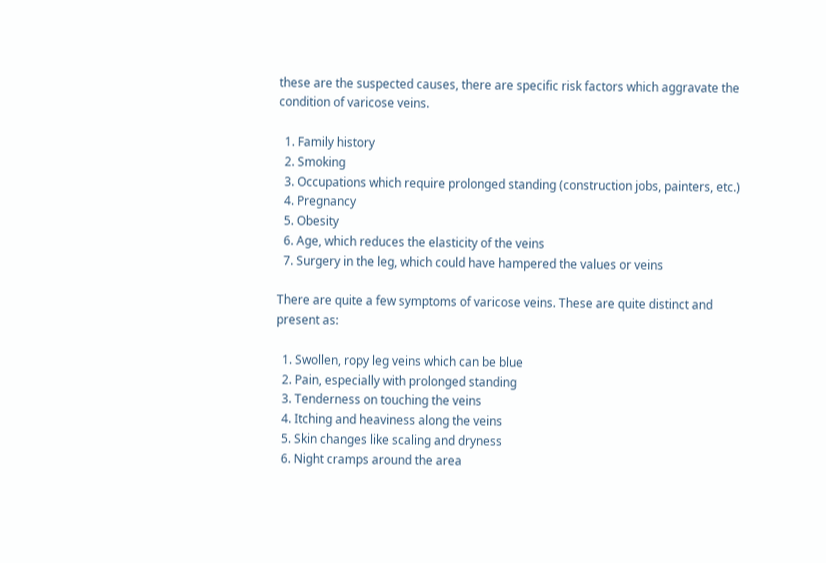these are the suspected causes, there are specific risk factors which aggravate the condition of varicose veins.

  1. Family history
  2. Smoking
  3. Occupations which require prolonged standing (construction jobs, painters, etc.)
  4. Pregnancy
  5. Obesity
  6. Age, which reduces the elasticity of the veins
  7. Surgery in the leg, which could have hampered the values or veins

There are quite a few symptoms of varicose veins. These are quite distinct and present as:

  1. Swollen, ropy leg veins which can be blue
  2. Pain, especially with prolonged standing
  3. Tenderness on touching the veins
  4. Itching and heaviness along the veins
  5. Skin changes like scaling and dryness
  6. Night cramps around the area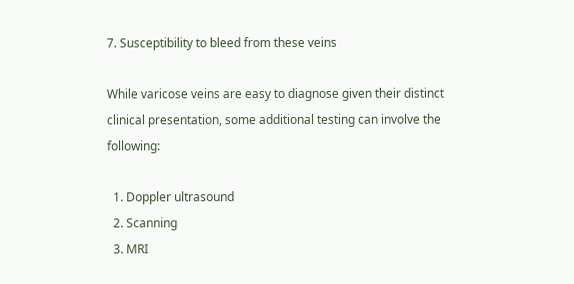7. Susceptibility to bleed from these veins

While varicose veins are easy to diagnose given their distinct clinical presentation, some additional testing can involve the following:

  1. Doppler ultrasound
  2. Scanning
  3. MRI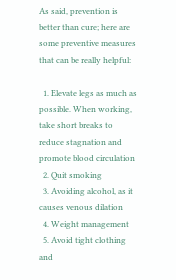As said, prevention is better than cure; here are some preventive measures that can be really helpful:

  1. Elevate legs as much as possible. When working, take short breaks to reduce stagnation and promote blood circulation
  2. Quit smoking
  3. Avoiding alcohol, as it causes venous dilation
  4. Weight management
  5. Avoid tight clothing and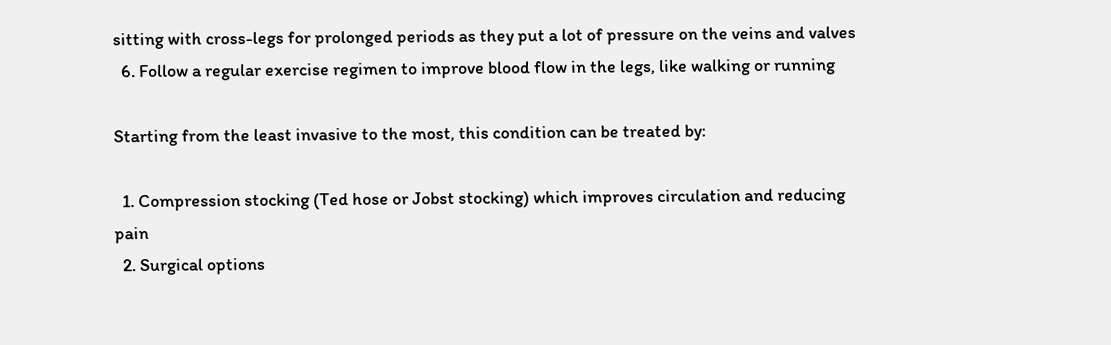sitting with cross-legs for prolonged periods as they put a lot of pressure on the veins and valves
  6. Follow a regular exercise regimen to improve blood flow in the legs, like walking or running

Starting from the least invasive to the most, this condition can be treated by:

  1. Compression stocking (Ted hose or Jobst stocking) which improves circulation and reducing pain
  2. Surgical options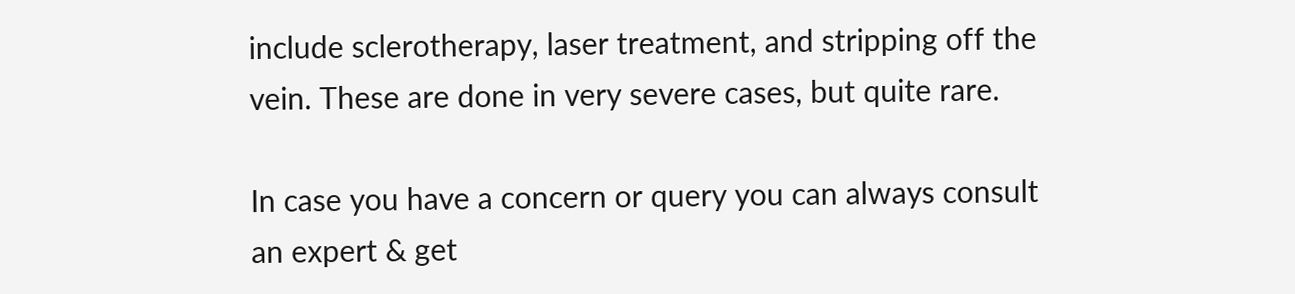include sclerotherapy, laser treatment, and stripping off the vein. These are done in very severe cases, but quite rare.

In case you have a concern or query you can always consult an expert & get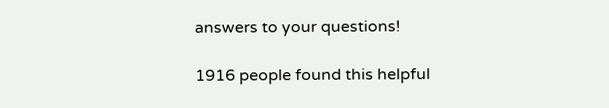answers to your questions!

1916 people found this helpful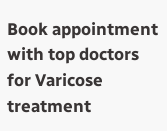Book appointment with top doctors for Varicose treatment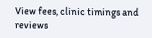View fees, clinic timings and reviews